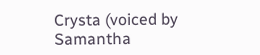Crysta (voiced by Samantha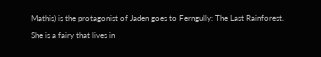Mathis) is the protagonist of Jaden goes to Ferngully: The Last Rainforest. She is a fairy that lives in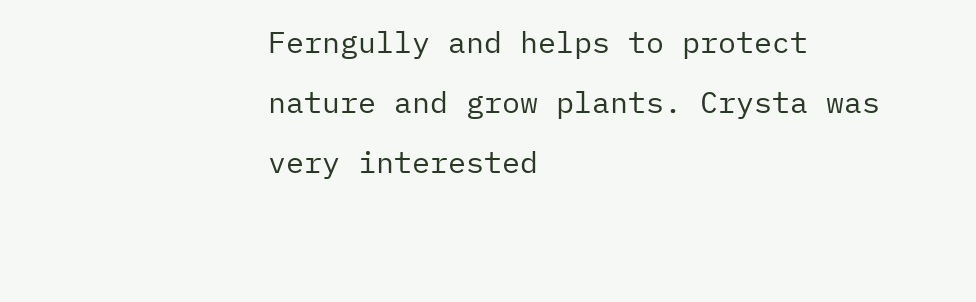Ferngully and helps to protect nature and grow plants. Crysta was very interested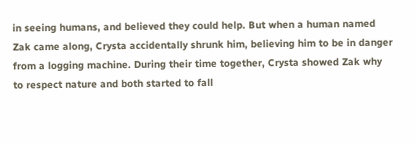in seeing humans, and believed they could help. But when a human named Zak came along, Crysta accidentally shrunk him, believing him to be in danger from a logging machine. During their time together, Crysta showed Zak why to respect nature and both started to fall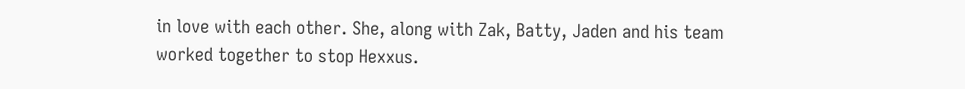in love with each other. She, along with Zak, Batty, Jaden and his team worked together to stop Hexxus.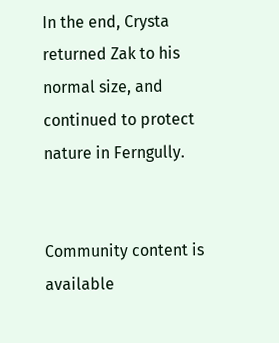In the end, Crysta returned Zak to his normal size, and continued to protect nature in Ferngully.


Community content is available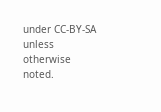under CC-BY-SA unless otherwise noted.